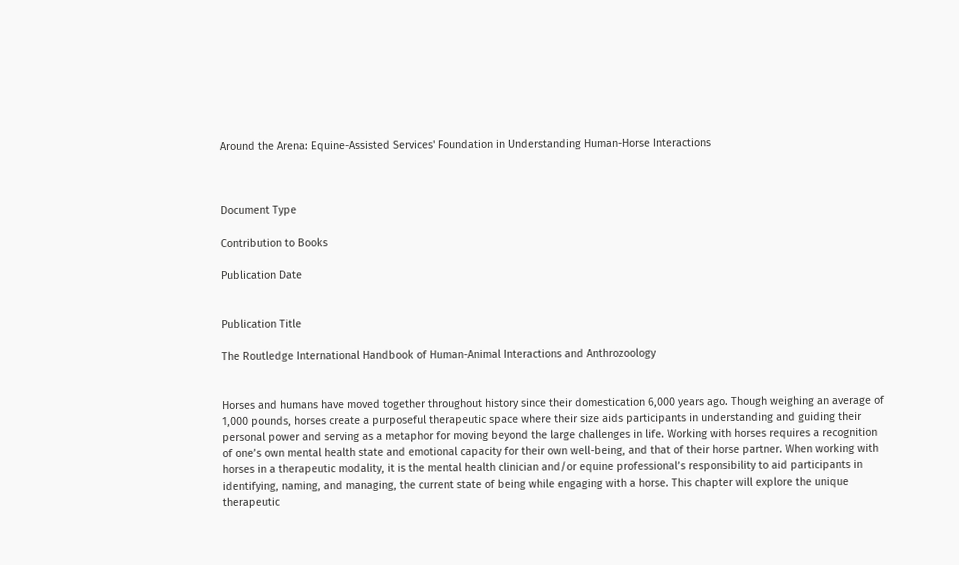Around the Arena: Equine-Assisted Services' Foundation in Understanding Human-Horse Interactions



Document Type

Contribution to Books

Publication Date


Publication Title

The Routledge International Handbook of Human-Animal Interactions and Anthrozoology


Horses and humans have moved together throughout history since their domestication 6,000 years ago. Though weighing an average of 1,000 pounds, horses create a purposeful therapeutic space where their size aids participants in understanding and guiding their personal power and serving as a metaphor for moving beyond the large challenges in life. Working with horses requires a recognition of one’s own mental health state and emotional capacity for their own well-being, and that of their horse partner. When working with horses in a therapeutic modality, it is the mental health clinician and/or equine professional’s responsibility to aid participants in identifying, naming, and managing, the current state of being while engaging with a horse. This chapter will explore the unique therapeutic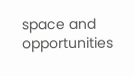space and opportunities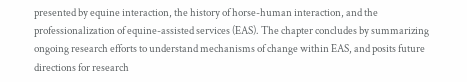presented by equine interaction, the history of horse-human interaction, and the professionalization of equine-assisted services (EAS). The chapter concludes by summarizing ongoing research efforts to understand mechanisms of change within EAS, and posits future directions for research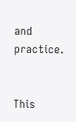and practice.


This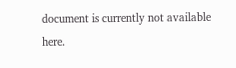document is currently not available here.